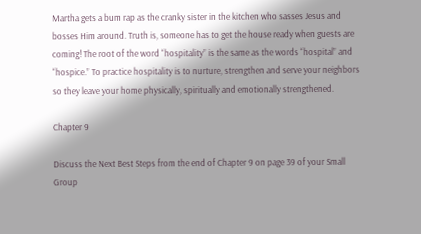Martha gets a bum rap as the cranky sister in the kitchen who sasses Jesus and bosses Him around. Truth is, someone has to get the house ready when guests are coming! The root of the word “hospitality” is the same as the words “hospital” and “hospice.” To practice hospitality is to nurture, strengthen and serve your neighbors so they leave your home physically, spiritually and emotionally strengthened.

Chapter 9

Discuss the Next Best Steps from the end of Chapter 9 on page 39 of your Small Group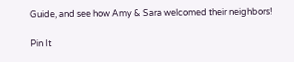Guide, and see how Amy & Sara welcomed their neighbors!

Pin It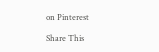on Pinterest

Share This